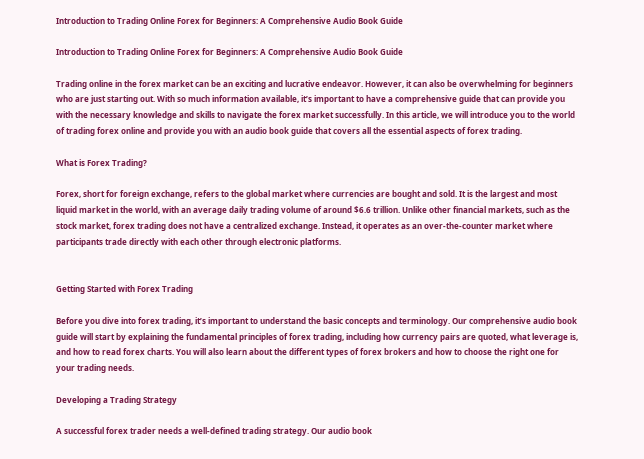Introduction to Trading Online Forex for Beginners: A Comprehensive Audio Book Guide

Introduction to Trading Online Forex for Beginners: A Comprehensive Audio Book Guide

Trading online in the forex market can be an exciting and lucrative endeavor. However, it can also be overwhelming for beginners who are just starting out. With so much information available, it’s important to have a comprehensive guide that can provide you with the necessary knowledge and skills to navigate the forex market successfully. In this article, we will introduce you to the world of trading forex online and provide you with an audio book guide that covers all the essential aspects of forex trading.

What is Forex Trading?

Forex, short for foreign exchange, refers to the global market where currencies are bought and sold. It is the largest and most liquid market in the world, with an average daily trading volume of around $6.6 trillion. Unlike other financial markets, such as the stock market, forex trading does not have a centralized exchange. Instead, it operates as an over-the-counter market where participants trade directly with each other through electronic platforms.


Getting Started with Forex Trading

Before you dive into forex trading, it’s important to understand the basic concepts and terminology. Our comprehensive audio book guide will start by explaining the fundamental principles of forex trading, including how currency pairs are quoted, what leverage is, and how to read forex charts. You will also learn about the different types of forex brokers and how to choose the right one for your trading needs.

Developing a Trading Strategy

A successful forex trader needs a well-defined trading strategy. Our audio book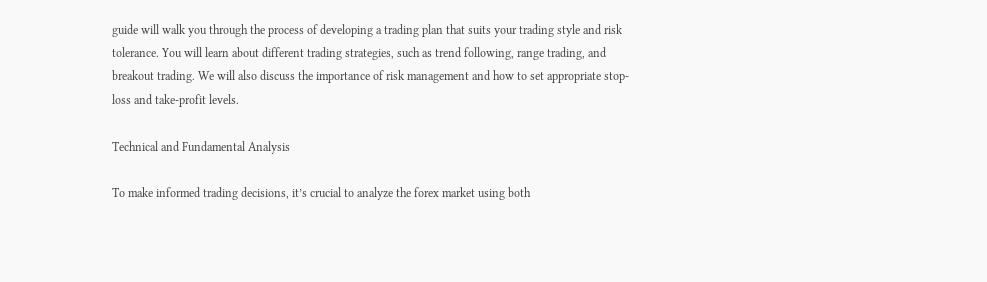guide will walk you through the process of developing a trading plan that suits your trading style and risk tolerance. You will learn about different trading strategies, such as trend following, range trading, and breakout trading. We will also discuss the importance of risk management and how to set appropriate stop-loss and take-profit levels.

Technical and Fundamental Analysis

To make informed trading decisions, it’s crucial to analyze the forex market using both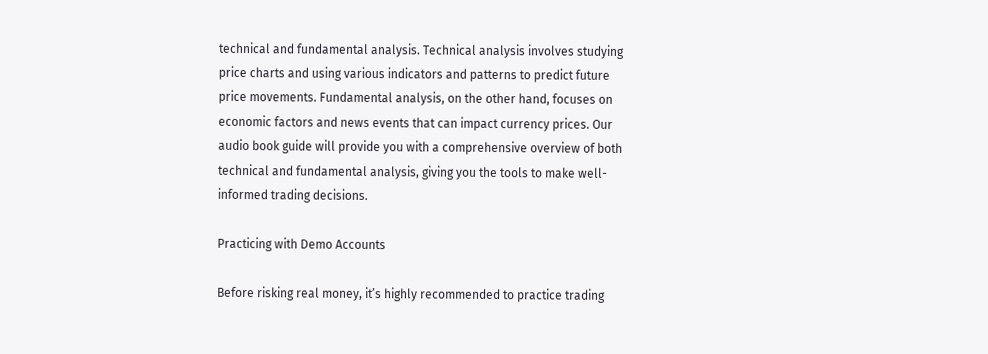technical and fundamental analysis. Technical analysis involves studying price charts and using various indicators and patterns to predict future price movements. Fundamental analysis, on the other hand, focuses on economic factors and news events that can impact currency prices. Our audio book guide will provide you with a comprehensive overview of both technical and fundamental analysis, giving you the tools to make well-informed trading decisions.

Practicing with Demo Accounts

Before risking real money, it’s highly recommended to practice trading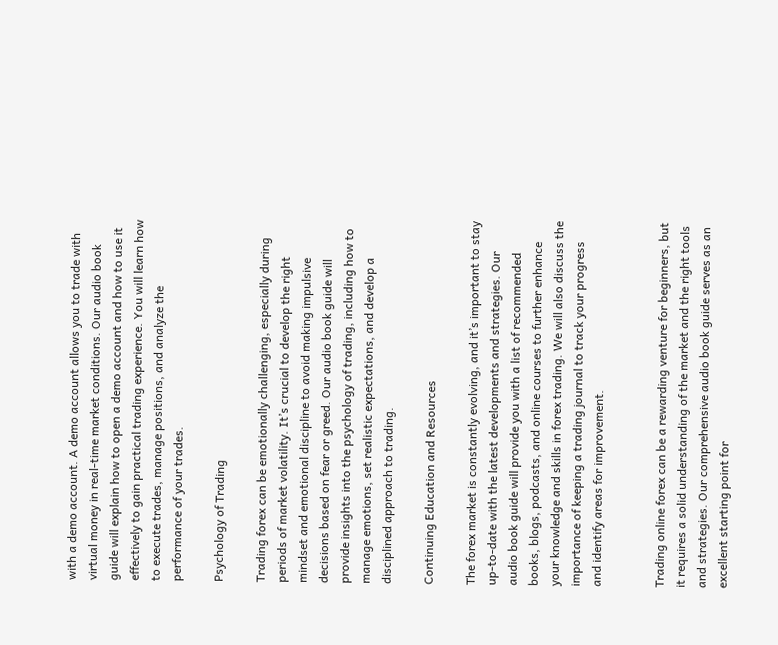with a demo account. A demo account allows you to trade with virtual money in real-time market conditions. Our audio book guide will explain how to open a demo account and how to use it effectively to gain practical trading experience. You will learn how to execute trades, manage positions, and analyze the performance of your trades.

Psychology of Trading

Trading forex can be emotionally challenging, especially during periods of market volatility. It’s crucial to develop the right mindset and emotional discipline to avoid making impulsive decisions based on fear or greed. Our audio book guide will provide insights into the psychology of trading, including how to manage emotions, set realistic expectations, and develop a disciplined approach to trading.

Continuing Education and Resources

The forex market is constantly evolving, and it’s important to stay up-to-date with the latest developments and strategies. Our audio book guide will provide you with a list of recommended books, blogs, podcasts, and online courses to further enhance your knowledge and skills in forex trading. We will also discuss the importance of keeping a trading journal to track your progress and identify areas for improvement.


Trading online forex can be a rewarding venture for beginners, but it requires a solid understanding of the market and the right tools and strategies. Our comprehensive audio book guide serves as an excellent starting point for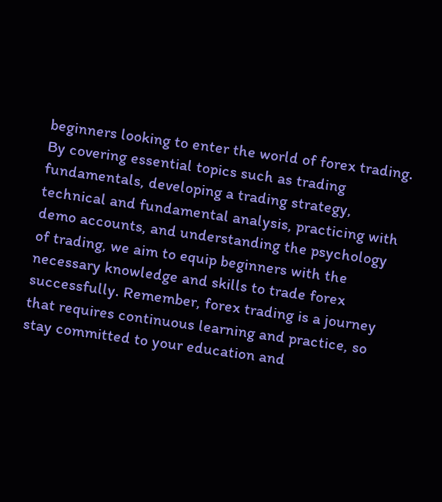beginners looking to enter the world of forex trading. By covering essential topics such as trading fundamentals, developing a trading strategy, technical and fundamental analysis, practicing with demo accounts, and understanding the psychology of trading, we aim to equip beginners with the necessary knowledge and skills to trade forex successfully. Remember, forex trading is a journey that requires continuous learning and practice, so stay committed to your education and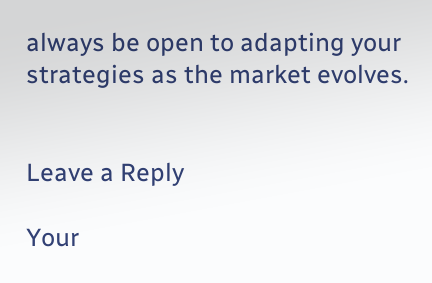always be open to adapting your strategies as the market evolves.


Leave a Reply

Your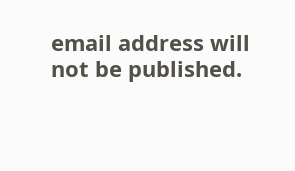email address will not be published.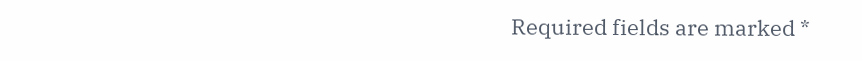Required fields are marked *